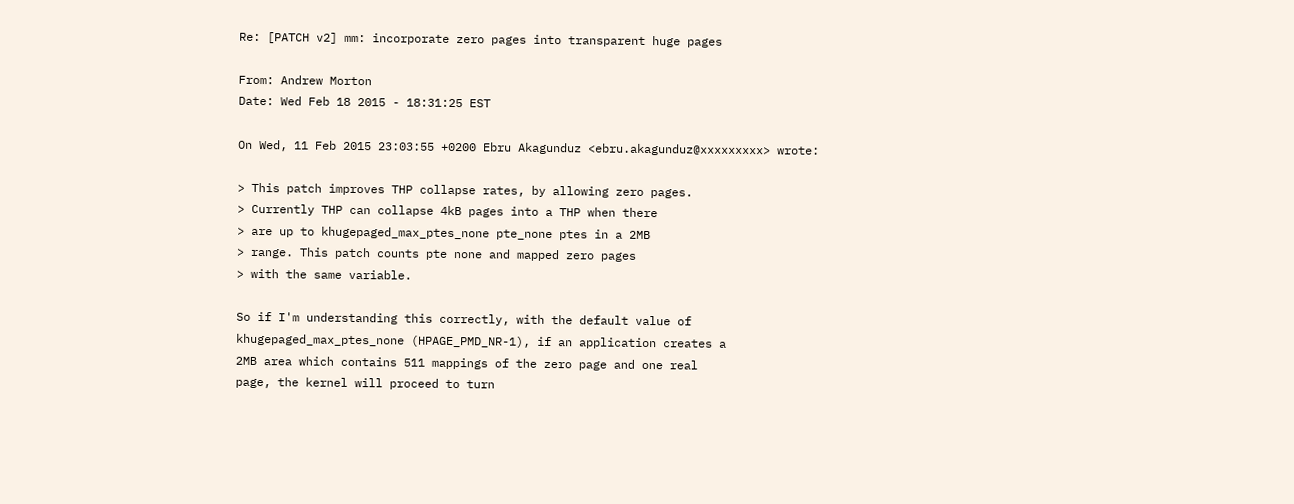Re: [PATCH v2] mm: incorporate zero pages into transparent huge pages

From: Andrew Morton
Date: Wed Feb 18 2015 - 18:31:25 EST

On Wed, 11 Feb 2015 23:03:55 +0200 Ebru Akagunduz <ebru.akagunduz@xxxxxxxxx> wrote:

> This patch improves THP collapse rates, by allowing zero pages.
> Currently THP can collapse 4kB pages into a THP when there
> are up to khugepaged_max_ptes_none pte_none ptes in a 2MB
> range. This patch counts pte none and mapped zero pages
> with the same variable.

So if I'm understanding this correctly, with the default value of
khugepaged_max_ptes_none (HPAGE_PMD_NR-1), if an application creates a
2MB area which contains 511 mappings of the zero page and one real
page, the kernel will proceed to turn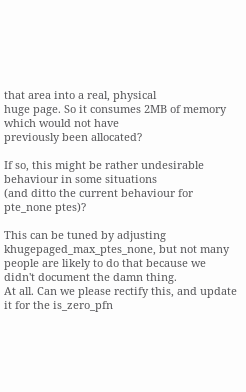that area into a real, physical
huge page. So it consumes 2MB of memory which would not have
previously been allocated?

If so, this might be rather undesirable behaviour in some situations
(and ditto the current behaviour for pte_none ptes)?

This can be tuned by adjusting khugepaged_max_ptes_none, but not many
people are likely to do that because we didn't document the damn thing.
At all. Can we please rectify this, and update it for the is_zero_pfn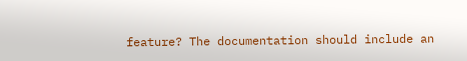feature? The documentation should include an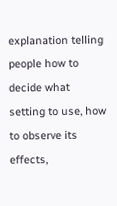explanation telling
people how to decide what setting to use, how to observe its effects,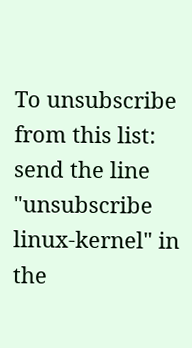To unsubscribe from this list: send the line "unsubscribe linux-kernel" in
the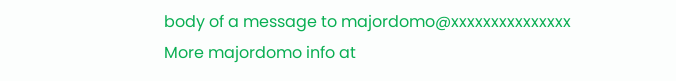body of a message to majordomo@xxxxxxxxxxxxxxx
More majordomo info at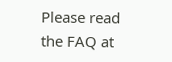Please read the FAQ at